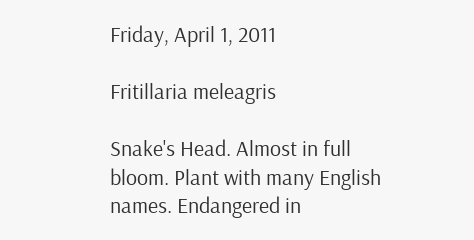Friday, April 1, 2011

Fritillaria meleagris

Snake's Head. Almost in full bloom. Plant with many English names. Endangered in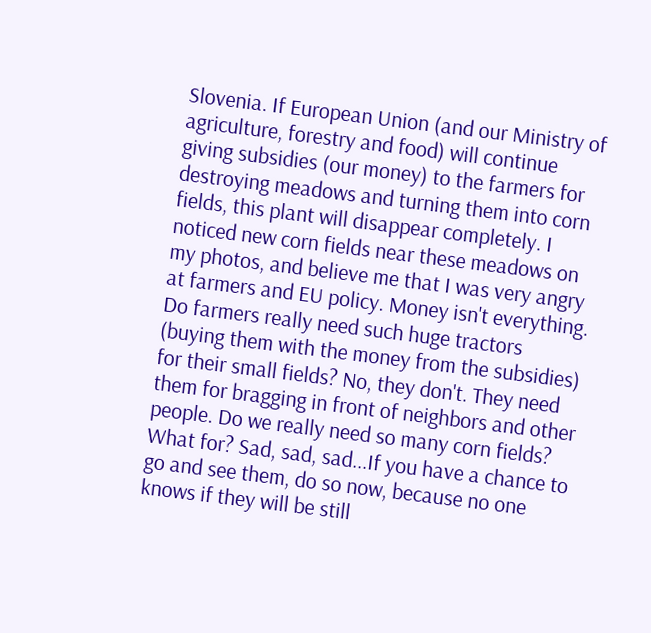Slovenia. If European Union (and our Ministry of agriculture, forestry and food) will continue giving subsidies (our money) to the farmers for destroying meadows and turning them into corn fields, this plant will disappear completely. I noticed new corn fields near these meadows on my photos, and believe me that I was very angry at farmers and EU policy. Money isn't everything. Do farmers really need such huge tractors (buying them with the money from the subsidies) for their small fields? No, they don't. They need them for bragging in front of neighbors and other people. Do we really need so many corn fields? What for? Sad, sad, sad...If you have a chance to go and see them, do so now, because no one knows if they will be still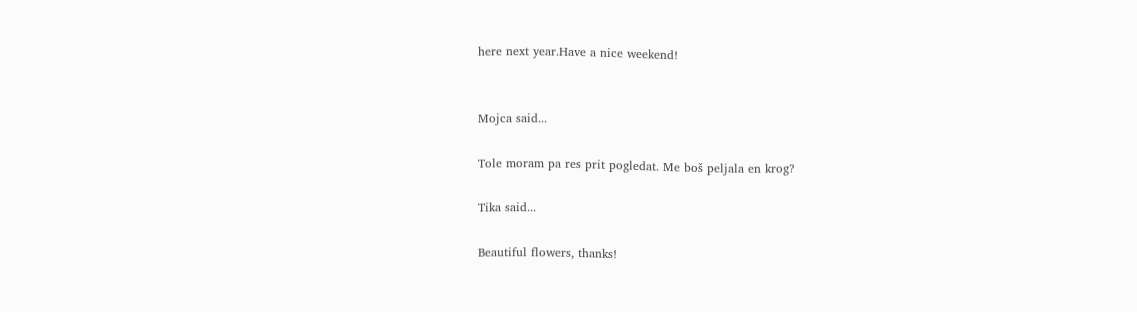here next year.Have a nice weekend!


Mojca said...

Tole moram pa res prit pogledat. Me boš peljala en krog?

Tika said...

Beautiful flowers, thanks!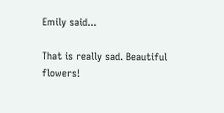Emily said...

That is really sad. Beautiful flowers!